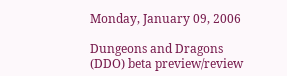Monday, January 09, 2006

Dungeons and Dragons (DDO) beta preview/review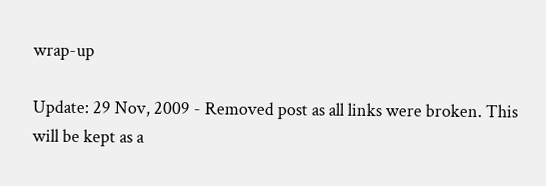wrap-up

Update: 29 Nov, 2009 - Removed post as all links were broken. This will be kept as a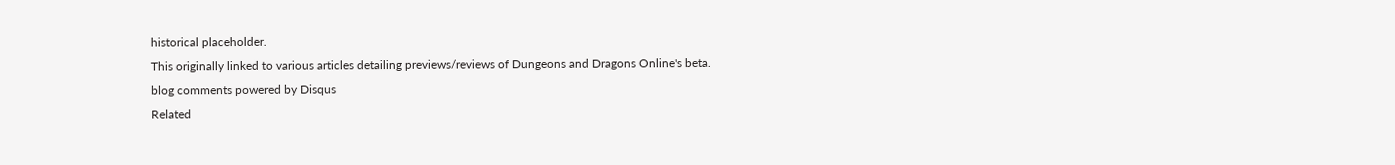historical placeholder.
This originally linked to various articles detailing previews/reviews of Dungeons and Dragons Online's beta.
blog comments powered by Disqus
Related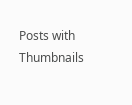Posts with Thumbnails